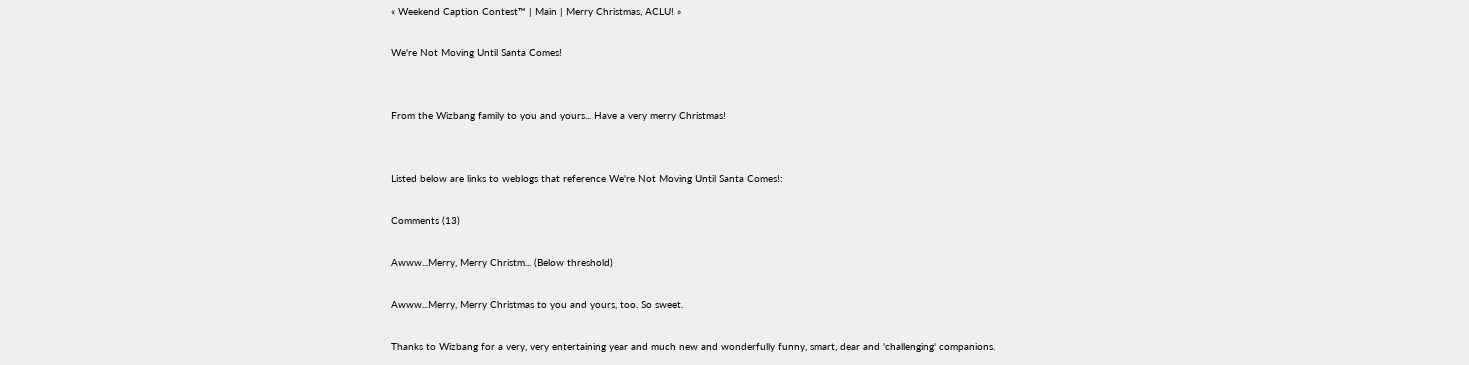« Weekend Caption Contest™ | Main | Merry Christmas, ACLU! »

We're Not Moving Until Santa Comes!


From the Wizbang family to you and yours... Have a very merry Christmas!


Listed below are links to weblogs that reference We're Not Moving Until Santa Comes!:

Comments (13)

Awww...Merry, Merry Christm... (Below threshold)

Awww...Merry, Merry Christmas to you and yours, too. So sweet.

Thanks to Wizbang for a very, very entertaining year and much new and wonderfully funny, smart, dear and 'challenging' companions.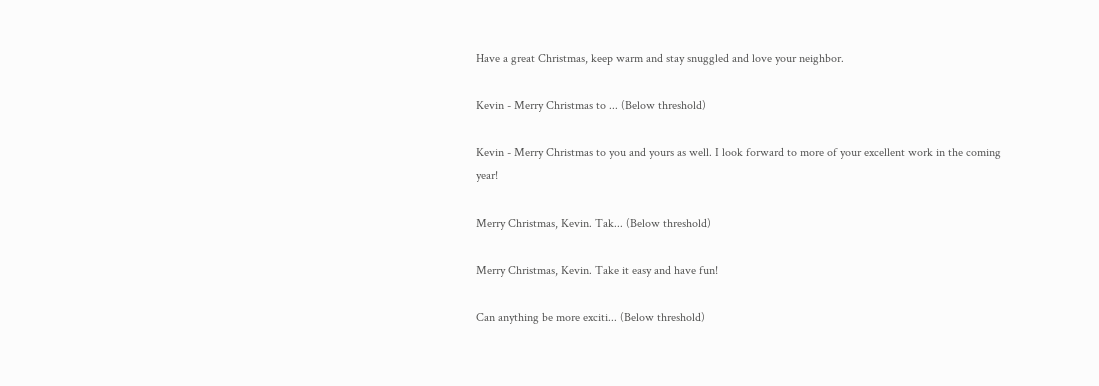Have a great Christmas, keep warm and stay snuggled and love your neighbor.

Kevin - Merry Christmas to ... (Below threshold)

Kevin - Merry Christmas to you and yours as well. I look forward to more of your excellent work in the coming year!

Merry Christmas, Kevin. Tak... (Below threshold)

Merry Christmas, Kevin. Take it easy and have fun!

Can anything be more exciti... (Below threshold)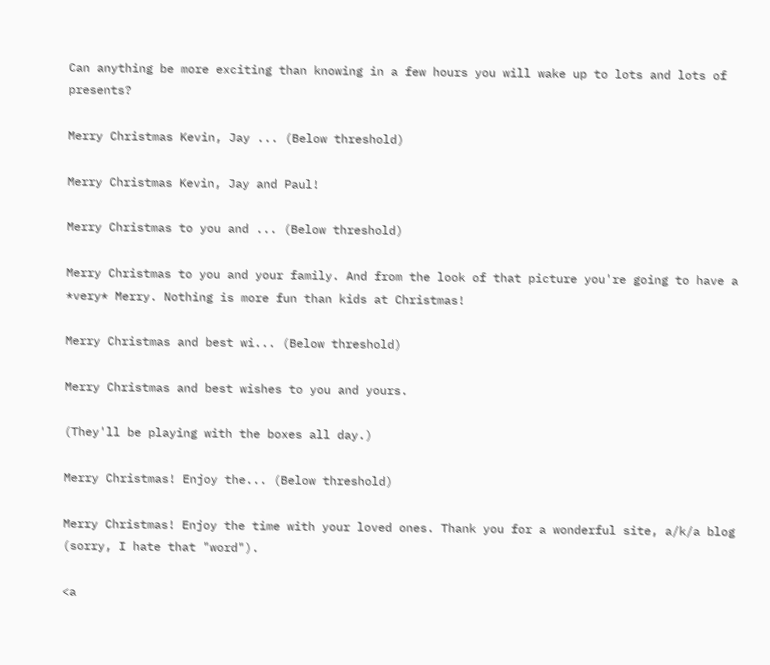Can anything be more exciting than knowing in a few hours you will wake up to lots and lots of presents?

Merry Christmas Kevin, Jay ... (Below threshold)

Merry Christmas Kevin, Jay and Paul!

Merry Christmas to you and ... (Below threshold)

Merry Christmas to you and your family. And from the look of that picture you're going to have a *very* Merry. Nothing is more fun than kids at Christmas!

Merry Christmas and best wi... (Below threshold)

Merry Christmas and best wishes to you and yours.

(They'll be playing with the boxes all day.)

Merry Christmas! Enjoy the... (Below threshold)

Merry Christmas! Enjoy the time with your loved ones. Thank you for a wonderful site, a/k/a blog (sorry, I hate that "word").

<a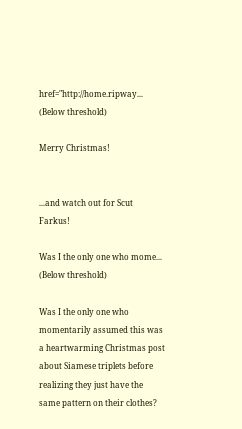href="http://home.ripway... (Below threshold)

Merry Christmas!


...and watch out for Scut Farkus!

Was I the only one who mome... (Below threshold)

Was I the only one who momentarily assumed this was a heartwarming Christmas post about Siamese triplets before realizing they just have the same pattern on their clothes?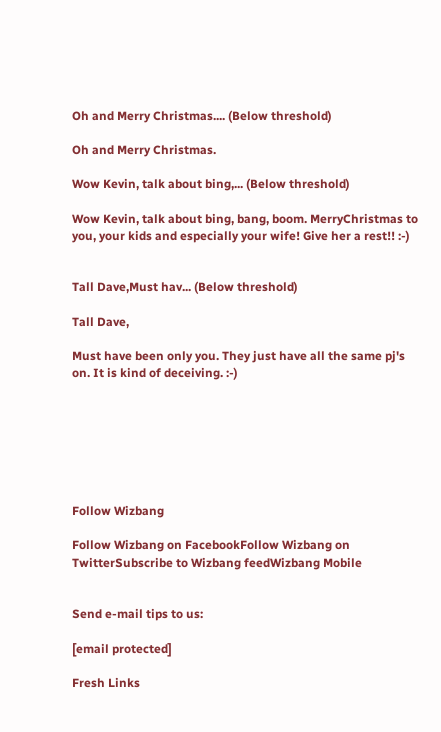Oh and Merry Christmas.... (Below threshold)

Oh and Merry Christmas.

Wow Kevin, talk about bing,... (Below threshold)

Wow Kevin, talk about bing, bang, boom. MerryChristmas to you, your kids and especially your wife! Give her a rest!! :-)


Tall Dave,Must hav... (Below threshold)

Tall Dave,

Must have been only you. They just have all the same pj's on. It is kind of deceiving. :-)







Follow Wizbang

Follow Wizbang on FacebookFollow Wizbang on TwitterSubscribe to Wizbang feedWizbang Mobile


Send e-mail tips to us:

[email protected]

Fresh Links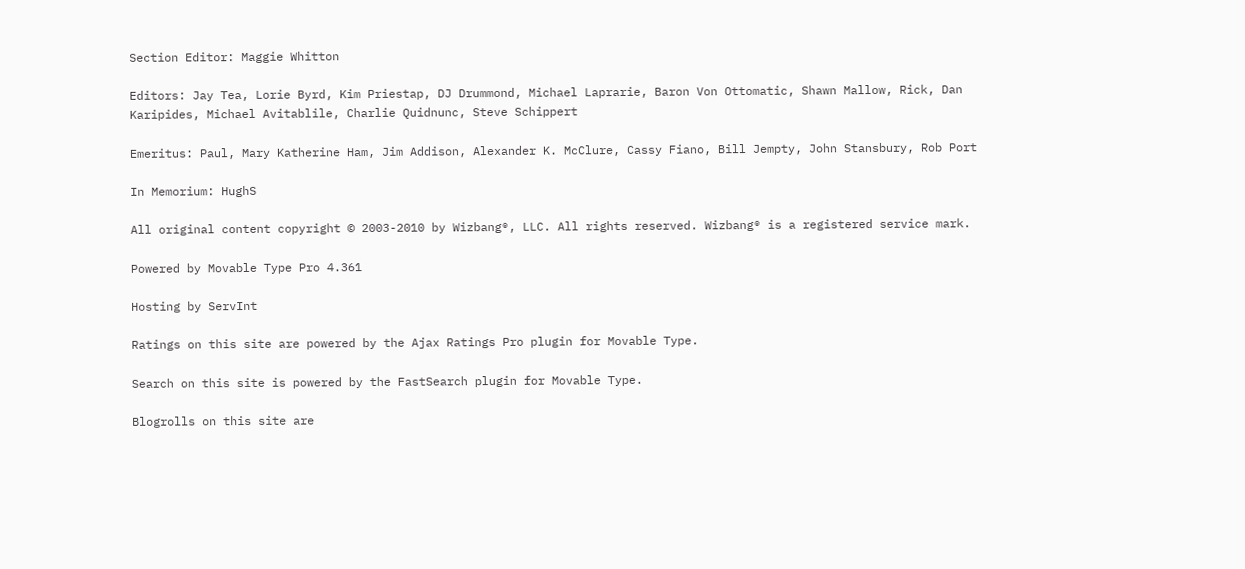Section Editor: Maggie Whitton

Editors: Jay Tea, Lorie Byrd, Kim Priestap, DJ Drummond, Michael Laprarie, Baron Von Ottomatic, Shawn Mallow, Rick, Dan Karipides, Michael Avitablile, Charlie Quidnunc, Steve Schippert

Emeritus: Paul, Mary Katherine Ham, Jim Addison, Alexander K. McClure, Cassy Fiano, Bill Jempty, John Stansbury, Rob Port

In Memorium: HughS

All original content copyright © 2003-2010 by Wizbang®, LLC. All rights reserved. Wizbang® is a registered service mark.

Powered by Movable Type Pro 4.361

Hosting by ServInt

Ratings on this site are powered by the Ajax Ratings Pro plugin for Movable Type.

Search on this site is powered by the FastSearch plugin for Movable Type.

Blogrolls on this site are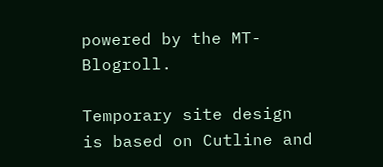powered by the MT-Blogroll.

Temporary site design is based on Cutline and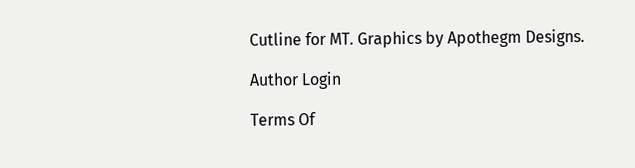Cutline for MT. Graphics by Apothegm Designs.

Author Login

Terms Of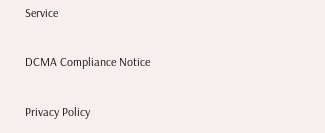Service

DCMA Compliance Notice

Privacy Policy